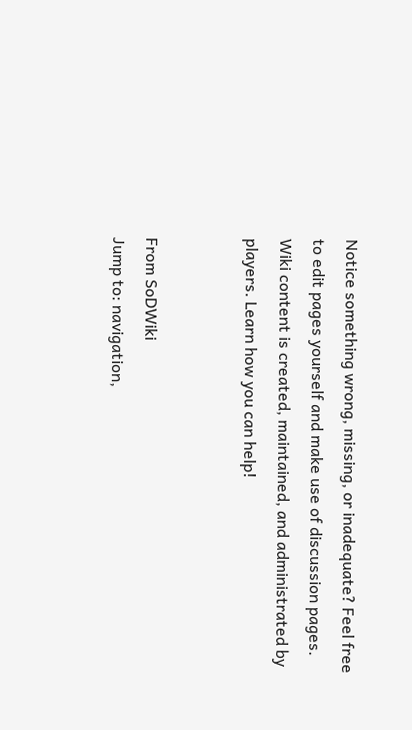Notice something wrong, missing, or inadequate? Feel free to edit pages yourself and make use of discussion pages.
Wiki content is created, maintained, and administrated by players. Learn how you can help!


From SoDWiki
Jump to: navigation,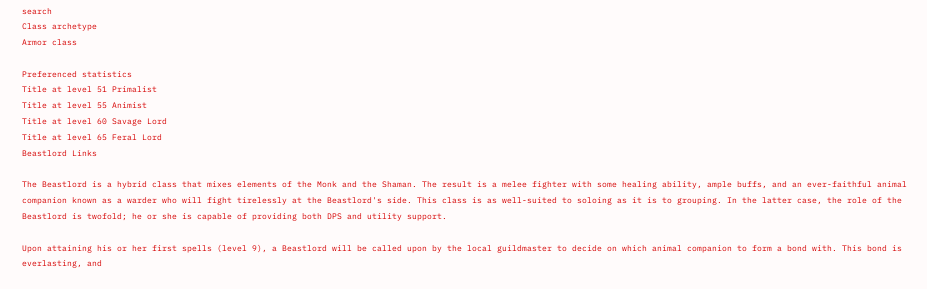search
Class archetype
Armor class

Preferenced statistics
Title at level 51 Primalist
Title at level 55 Animist
Title at level 60 Savage Lord
Title at level 65 Feral Lord
Beastlord Links

The Beastlord is a hybrid class that mixes elements of the Monk and the Shaman. The result is a melee fighter with some healing ability, ample buffs, and an ever-faithful animal companion known as a warder who will fight tirelessly at the Beastlord's side. This class is as well-suited to soloing as it is to grouping. In the latter case, the role of the Beastlord is twofold; he or she is capable of providing both DPS and utility support.

Upon attaining his or her first spells (level 9), a Beastlord will be called upon by the local guildmaster to decide on which animal companion to form a bond with. This bond is everlasting, and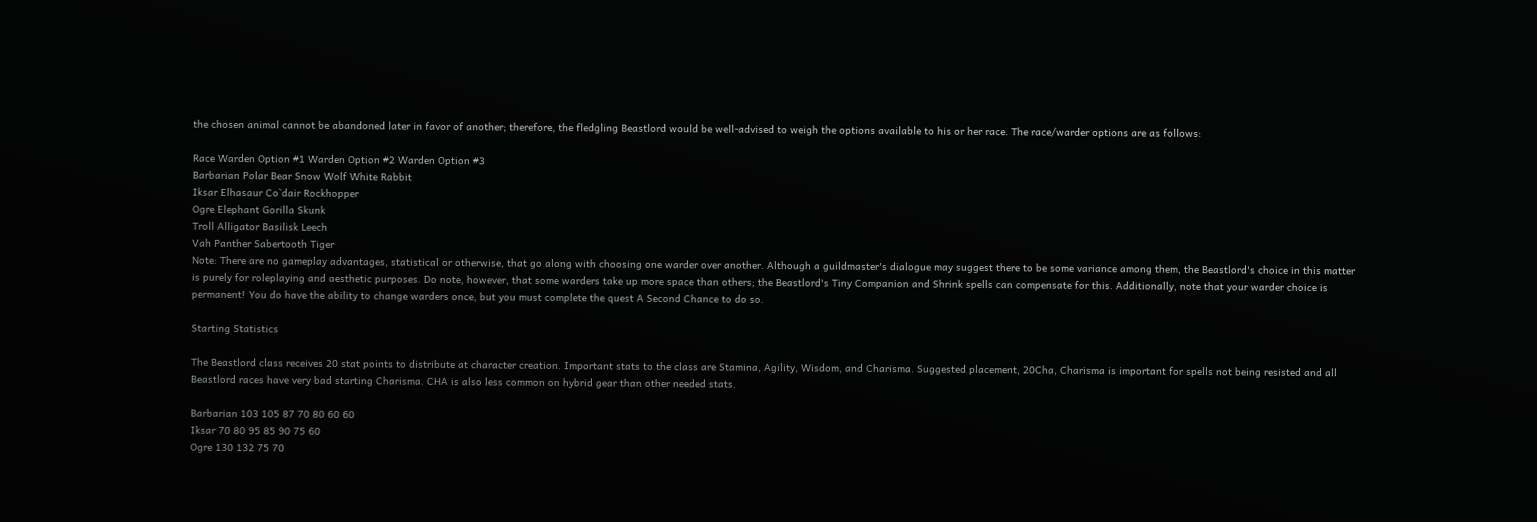the chosen animal cannot be abandoned later in favor of another; therefore, the fledgling Beastlord would be well-advised to weigh the options available to his or her race. The race/warder options are as follows:

Race Warden Option #1 Warden Option #2 Warden Option #3
Barbarian Polar Bear Snow Wolf White Rabbit
Iksar Elhasaur Co`dair Rockhopper
Ogre Elephant Gorilla Skunk
Troll Alligator Basilisk Leech
Vah Panther Sabertooth Tiger
Note: There are no gameplay advantages, statistical or otherwise, that go along with choosing one warder over another. Although a guildmaster's dialogue may suggest there to be some variance among them, the Beastlord's choice in this matter is purely for roleplaying and aesthetic purposes. Do note, however, that some warders take up more space than others; the Beastlord's Tiny Companion and Shrink spells can compensate for this. Additionally, note that your warder choice is permanent! You do have the ability to change warders once, but you must complete the quest A Second Chance to do so.

Starting Statistics

The Beastlord class receives 20 stat points to distribute at character creation. Important stats to the class are Stamina, Agility, Wisdom, and Charisma. Suggested placement, 20Cha, Charisma is important for spells not being resisted and all Beastlord races have very bad starting Charisma. CHA is also less common on hybrid gear than other needed stats.

Barbarian 103 105 87 70 80 60 60
Iksar 70 80 95 85 90 75 60
Ogre 130 132 75 70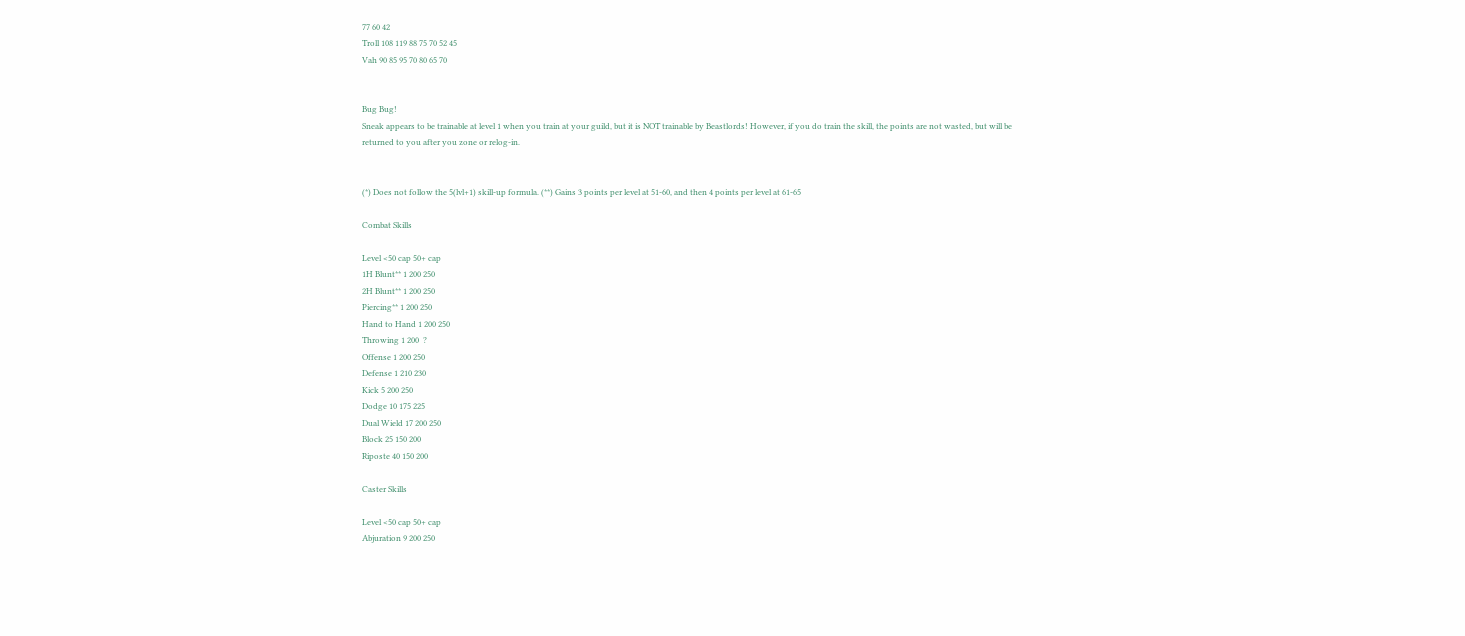77 60 42
Troll 108 119 88 75 70 52 45
Vah 90 85 95 70 80 65 70


Bug Bug!
Sneak appears to be trainable at level 1 when you train at your guild, but it is NOT trainable by Beastlords! However, if you do train the skill, the points are not wasted, but will be returned to you after you zone or relog-in.


(*) Does not follow the 5(lvl+1) skill-up formula. (**) Gains 3 points per level at 51-60, and then 4 points per level at 61-65

Combat Skills

Level <50 cap 50+ cap
1H Blunt** 1 200 250
2H Blunt** 1 200 250
Piercing** 1 200 250
Hand to Hand 1 200 250
Throwing 1 200  ?
Offense 1 200 250
Defense 1 210 230
Kick 5 200 250
Dodge 10 175 225
Dual Wield 17 200 250
Block 25 150 200
Riposte 40 150 200

Caster Skills

Level <50 cap 50+ cap
Abjuration 9 200 250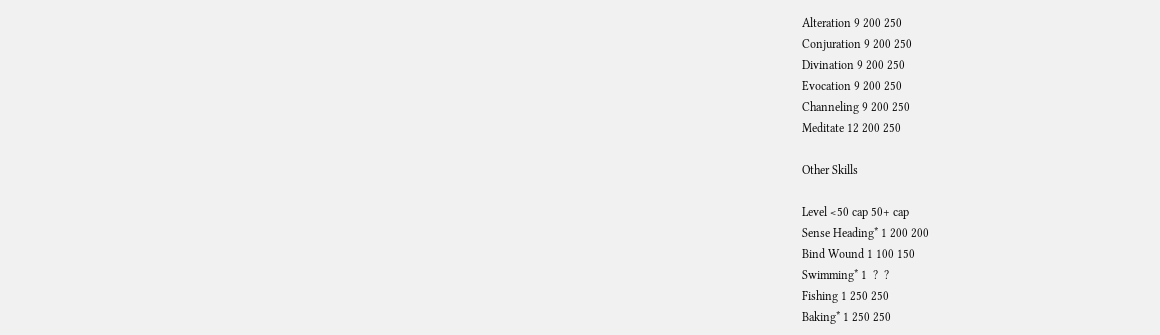Alteration 9 200 250
Conjuration 9 200 250
Divination 9 200 250
Evocation 9 200 250
Channeling 9 200 250
Meditate 12 200 250

Other Skills

Level <50 cap 50+ cap
Sense Heading* 1 200 200
Bind Wound 1 100 150
Swimming* 1  ?  ?
Fishing 1 250 250
Baking* 1 250 250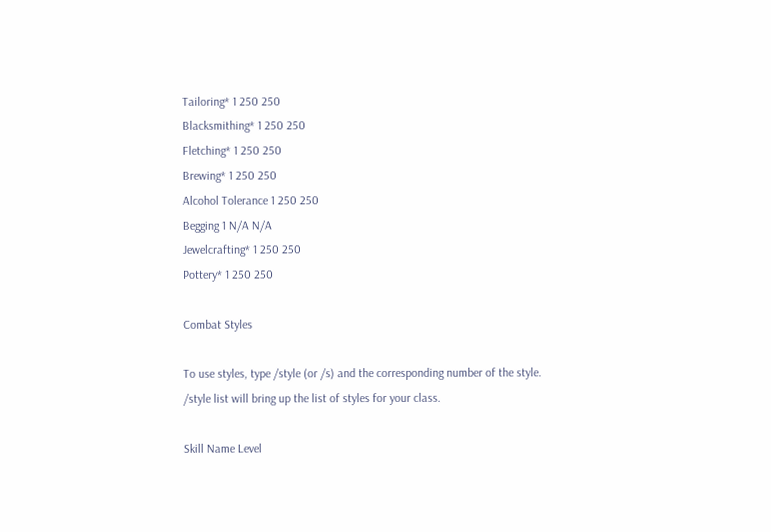Tailoring* 1 250 250
Blacksmithing* 1 250 250
Fletching* 1 250 250
Brewing* 1 250 250
Alcohol Tolerance 1 250 250
Begging 1 N/A N/A
Jewelcrafting* 1 250 250
Pottery* 1 250 250

Combat Styles

To use styles, type /style (or /s) and the corresponding number of the style. /style list will bring up the list of styles for your class.

Skill Name Level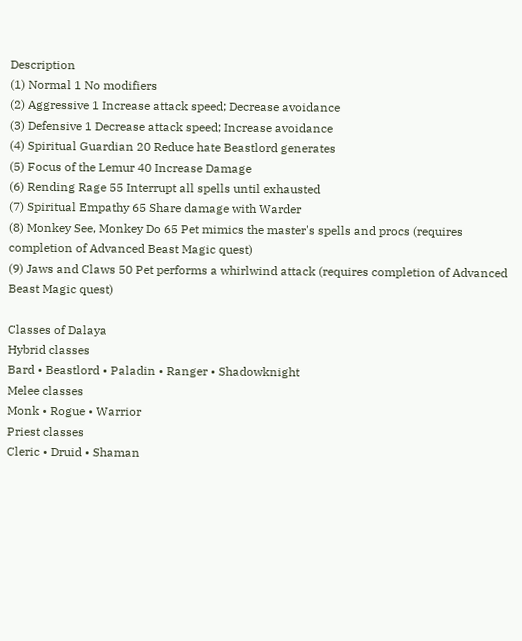Description
(1) Normal 1 No modifiers
(2) Aggressive 1 Increase attack speed; Decrease avoidance
(3) Defensive 1 Decrease attack speed; Increase avoidance
(4) Spiritual Guardian 20 Reduce hate Beastlord generates
(5) Focus of the Lemur 40 Increase Damage
(6) Rending Rage 55 Interrupt all spells until exhausted
(7) Spiritual Empathy 65 Share damage with Warder
(8) Monkey See, Monkey Do 65 Pet mimics the master's spells and procs (requires completion of Advanced Beast Magic quest)
(9) Jaws and Claws 50 Pet performs a whirlwind attack (requires completion of Advanced Beast Magic quest)

Classes of Dalaya
Hybrid classes
Bard • Beastlord • Paladin • Ranger • Shadowknight
Melee classes
Monk • Rogue • Warrior
Priest classes
Cleric • Druid • Shaman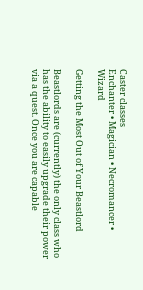Caster classes
Enchanter • Magician • Necromancer • Wizard

Getting the Most Out of Your Beastlord

Beastlords are (currently) the only class who has the ability to easily upgrade their power via a quest. Once you are capable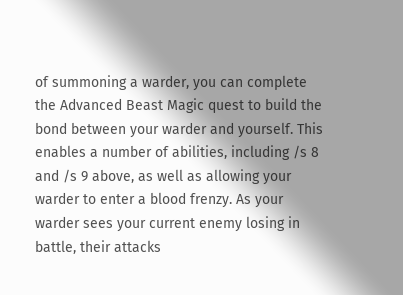of summoning a warder, you can complete the Advanced Beast Magic quest to build the bond between your warder and yourself. This enables a number of abilities, including /s 8 and /s 9 above, as well as allowing your warder to enter a blood frenzy. As your warder sees your current enemy losing in battle, their attacks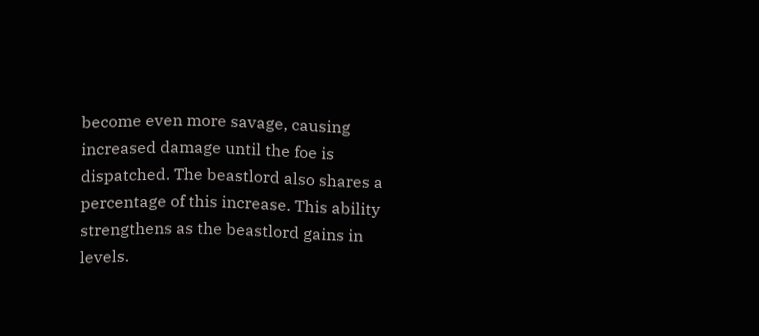become even more savage, causing increased damage until the foe is dispatched. The beastlord also shares a percentage of this increase. This ability strengthens as the beastlord gains in levels.